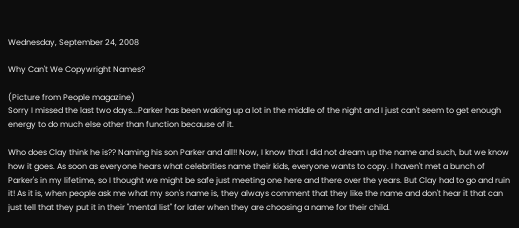Wednesday, September 24, 2008

Why Can't We Copywright Names?

(Picture from People magazine)
Sorry I missed the last two days...Parker has been waking up a lot in the middle of the night and I just can't seem to get enough energy to do much else other than function because of it.

Who does Clay think he is?? Naming his son Parker and all!! Now, I know that I did not dream up the name and such, but we know how it goes. As soon as everyone hears what celebrities name their kids, everyone wants to copy. I haven't met a bunch of Parker's in my lifetime, so I thought we might be safe just meeting one here and there over the years. But Clay had to go and ruin it! As it is, when people ask me what my son's name is, they always comment that they like the name and don't hear it that can just tell that they put it in their "mental list" for later when they are choosing a name for their child.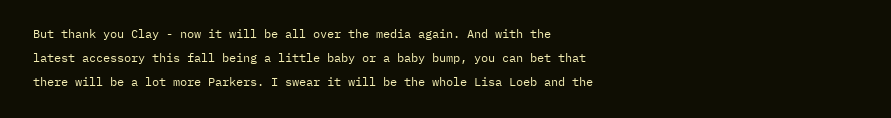But thank you Clay - now it will be all over the media again. And with the latest accessory this fall being a little baby or a baby bump, you can bet that there will be a lot more Parkers. I swear it will be the whole Lisa Loeb and the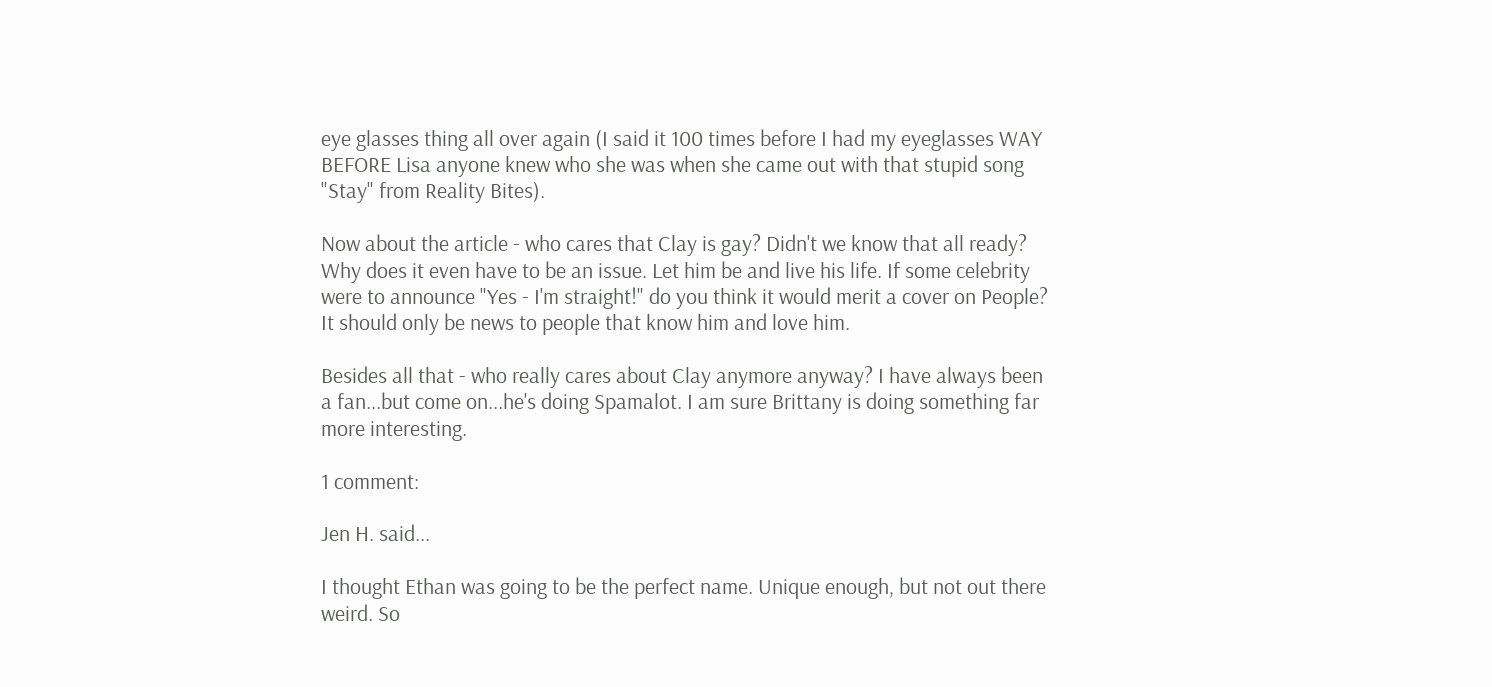eye glasses thing all over again (I said it 100 times before I had my eyeglasses WAY BEFORE Lisa anyone knew who she was when she came out with that stupid song "Stay" from Reality Bites).

Now about the article - who cares that Clay is gay? Didn't we know that all ready? Why does it even have to be an issue. Let him be and live his life. If some celebrity were to announce "Yes - I'm straight!" do you think it would merit a cover on People? It should only be news to people that know him and love him.

Besides all that - who really cares about Clay anymore anyway? I have always been a fan...but come on...he's doing Spamalot. I am sure Brittany is doing something far more interesting.

1 comment:

Jen H. said...

I thought Ethan was going to be the perfect name. Unique enough, but not out there weird. So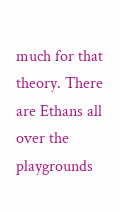much for that theory. There are Ethans all over the playgrounds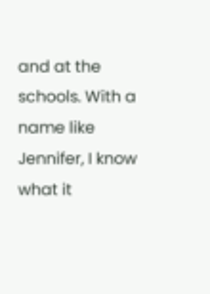and at the schools. With a name like Jennifer, I know what it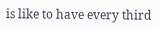is like to have every third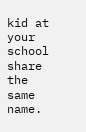kid at your school share the same name.